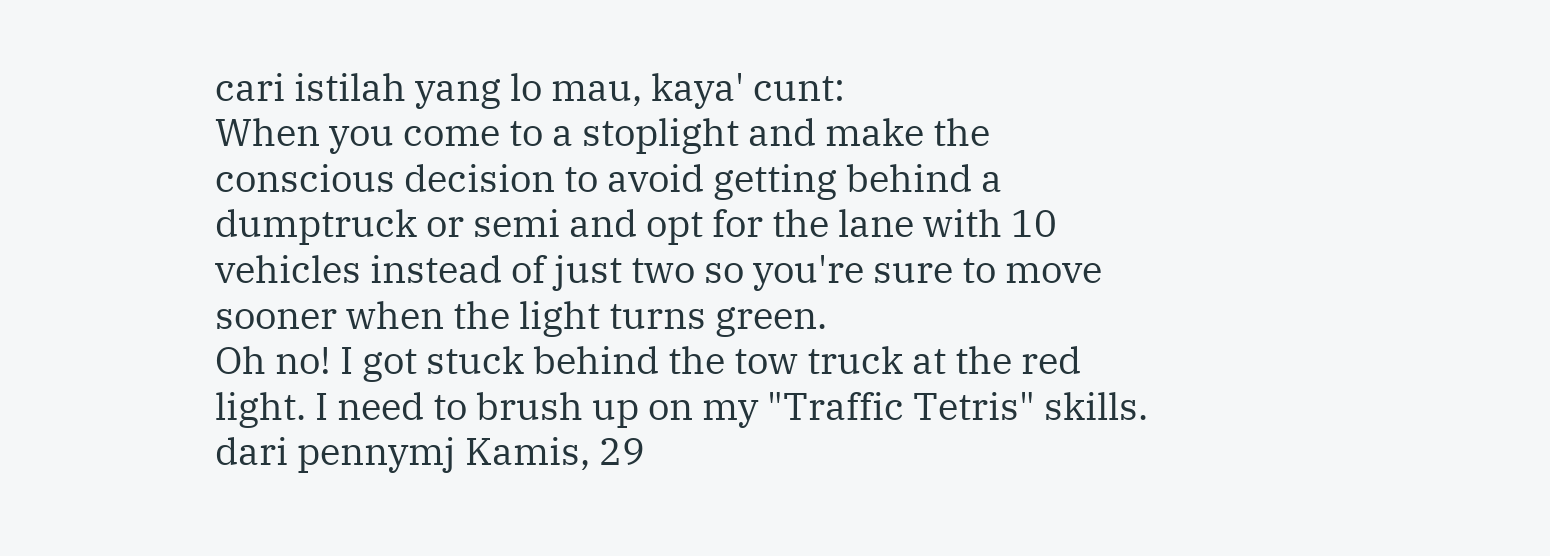cari istilah yang lo mau, kaya' cunt:
When you come to a stoplight and make the conscious decision to avoid getting behind a dumptruck or semi and opt for the lane with 10 vehicles instead of just two so you're sure to move sooner when the light turns green.
Oh no! I got stuck behind the tow truck at the red light. I need to brush up on my "Traffic Tetris" skills.
dari pennymj Kamis, 29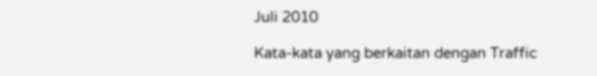Juli 2010

Kata-kata yang berkaitan dengan Traffic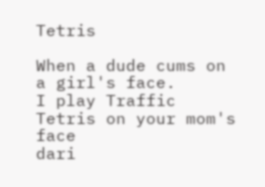Tetris

When a dude cums on a girl's face.
I play Traffic Tetris on your mom's face
dari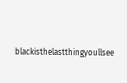blackisthelastthingyoullsee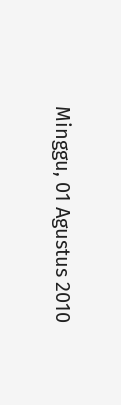Minggu, 01 Agustus 2010